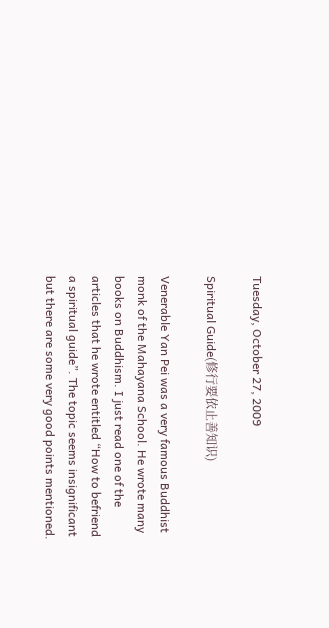Tuesday, October 27, 2009

Spiritual Guide(修行要依止善知识)

Venerable Yan Pei was a very famous Buddhist monk of the Mahayana School. He wrote many books on Buddhism. I just read one of the articles that he wrote entitled “How to befriend a spiritual guide”. The topic seems insignificant but there are some very good points mentioned.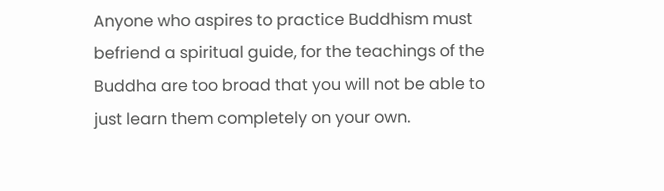Anyone who aspires to practice Buddhism must befriend a spiritual guide, for the teachings of the Buddha are too broad that you will not be able to just learn them completely on your own.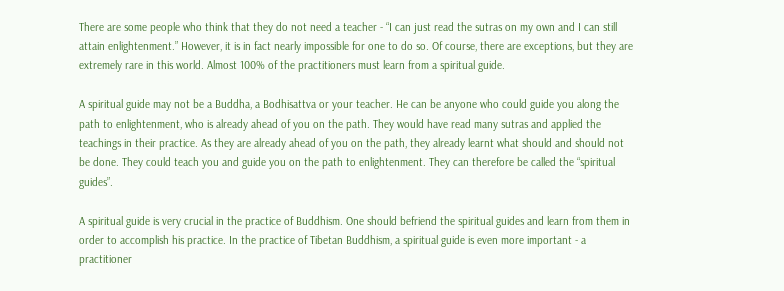There are some people who think that they do not need a teacher - “I can just read the sutras on my own and I can still attain enlightenment.” However, it is in fact nearly impossible for one to do so. Of course, there are exceptions, but they are extremely rare in this world. Almost 100% of the practitioners must learn from a spiritual guide.

A spiritual guide may not be a Buddha, a Bodhisattva or your teacher. He can be anyone who could guide you along the path to enlightenment, who is already ahead of you on the path. They would have read many sutras and applied the teachings in their practice. As they are already ahead of you on the path, they already learnt what should and should not be done. They could teach you and guide you on the path to enlightenment. They can therefore be called the “spiritual guides”.

A spiritual guide is very crucial in the practice of Buddhism. One should befriend the spiritual guides and learn from them in order to accomplish his practice. In the practice of Tibetan Buddhism, a spiritual guide is even more important - a practitioner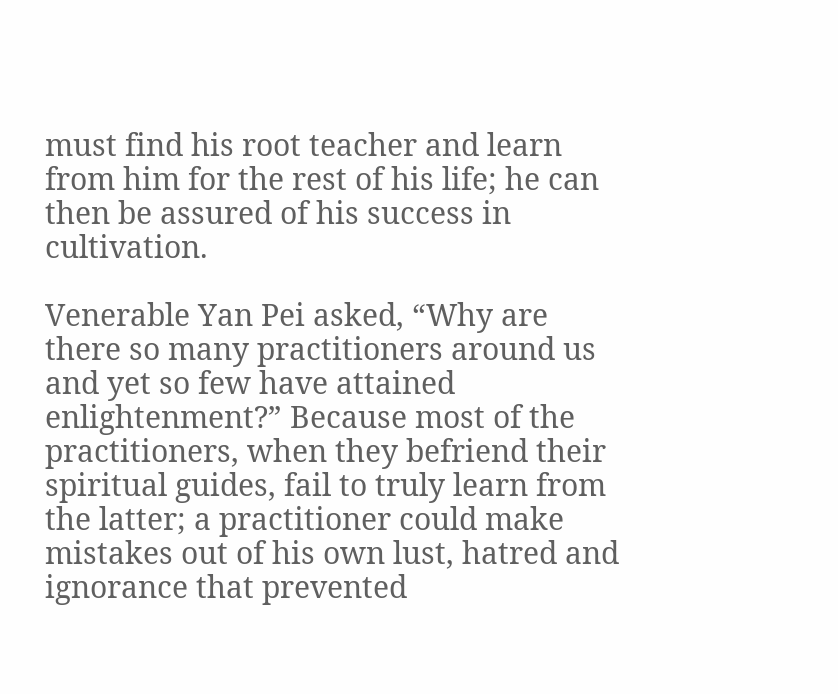must find his root teacher and learn from him for the rest of his life; he can then be assured of his success in cultivation.

Venerable Yan Pei asked, “Why are there so many practitioners around us and yet so few have attained enlightenment?” Because most of the practitioners, when they befriend their spiritual guides, fail to truly learn from the latter; a practitioner could make mistakes out of his own lust, hatred and ignorance that prevented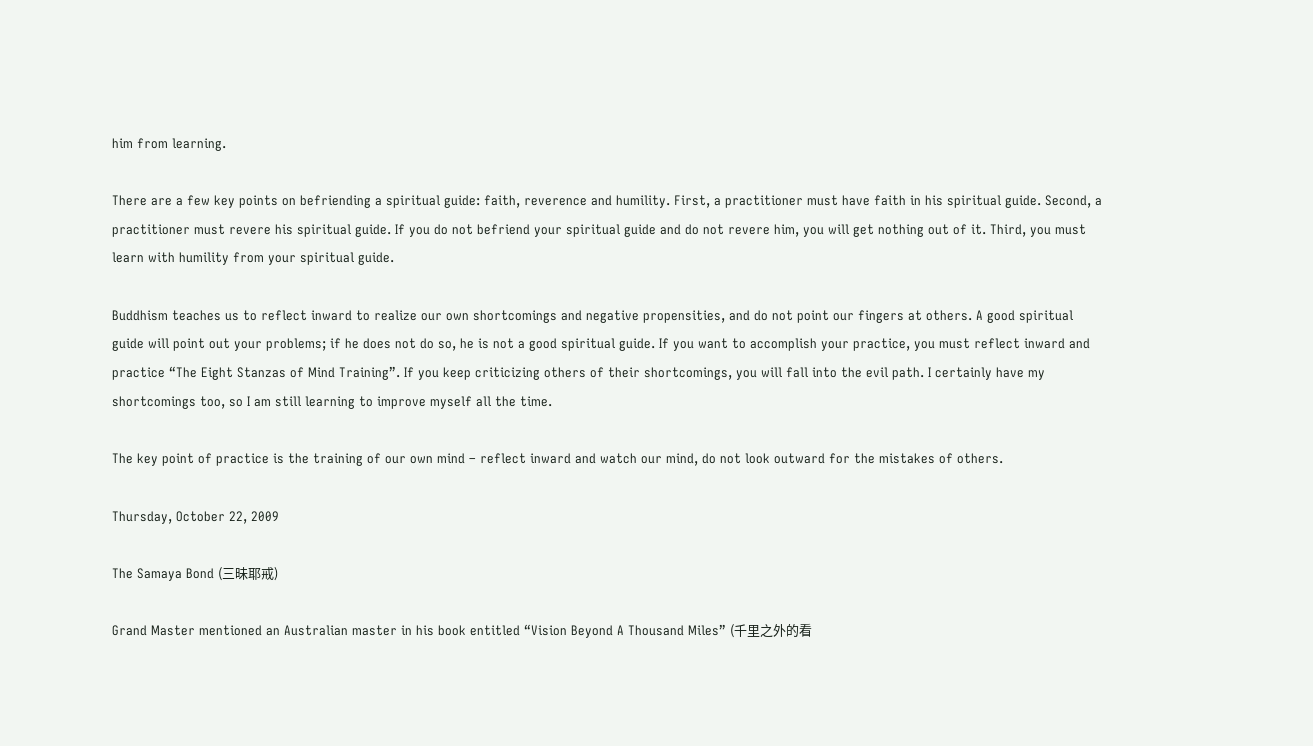him from learning.

There are a few key points on befriending a spiritual guide: faith, reverence and humility. First, a practitioner must have faith in his spiritual guide. Second, a practitioner must revere his spiritual guide. If you do not befriend your spiritual guide and do not revere him, you will get nothing out of it. Third, you must learn with humility from your spiritual guide.

Buddhism teaches us to reflect inward to realize our own shortcomings and negative propensities, and do not point our fingers at others. A good spiritual guide will point out your problems; if he does not do so, he is not a good spiritual guide. If you want to accomplish your practice, you must reflect inward and practice “The Eight Stanzas of Mind Training”. If you keep criticizing others of their shortcomings, you will fall into the evil path. I certainly have my shortcomings too, so I am still learning to improve myself all the time.

The key point of practice is the training of our own mind – reflect inward and watch our mind, do not look outward for the mistakes of others.

Thursday, October 22, 2009

The Samaya Bond (三昧耶戒)

Grand Master mentioned an Australian master in his book entitled “Vision Beyond A Thousand Miles” (千里之外的看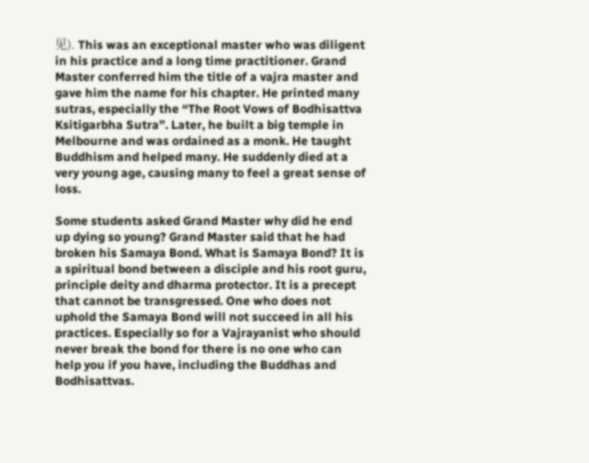见). This was an exceptional master who was diligent in his practice and a long time practitioner. Grand Master conferred him the title of a vajra master and gave him the name for his chapter. He printed many sutras, especially the “The Root Vows of Bodhisattva Ksitigarbha Sutra”. Later, he built a big temple in Melbourne and was ordained as a monk. He taught Buddhism and helped many. He suddenly died at a very young age, causing many to feel a great sense of loss.

Some students asked Grand Master why did he end up dying so young? Grand Master said that he had broken his Samaya Bond. What is Samaya Bond? It is a spiritual bond between a disciple and his root guru, principle deity and dharma protector. It is a precept that cannot be transgressed. One who does not uphold the Samaya Bond will not succeed in all his practices. Especially so for a Vajrayanist who should never break the bond for there is no one who can help you if you have, including the Buddhas and Bodhisattvas.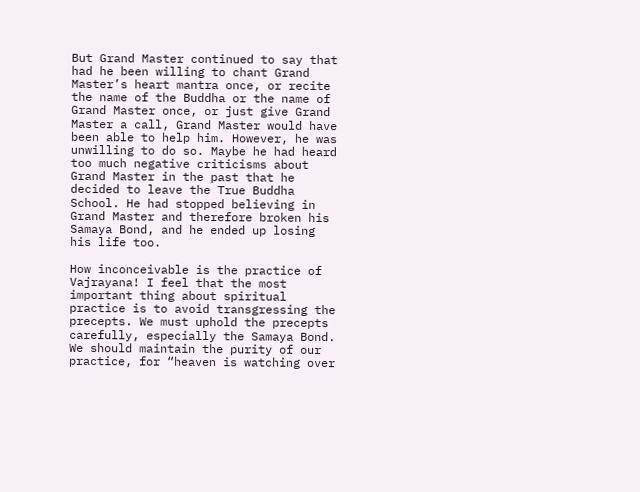But Grand Master continued to say that had he been willing to chant Grand Master’s heart mantra once, or recite the name of the Buddha or the name of Grand Master once, or just give Grand Master a call, Grand Master would have been able to help him. However, he was unwilling to do so. Maybe he had heard too much negative criticisms about Grand Master in the past that he decided to leave the True Buddha School. He had stopped believing in Grand Master and therefore broken his Samaya Bond, and he ended up losing his life too.

How inconceivable is the practice of Vajrayana! I feel that the most important thing about spiritual practice is to avoid transgressing the precepts. We must uphold the precepts carefully, especially the Samaya Bond. We should maintain the purity of our practice, for “heaven is watching over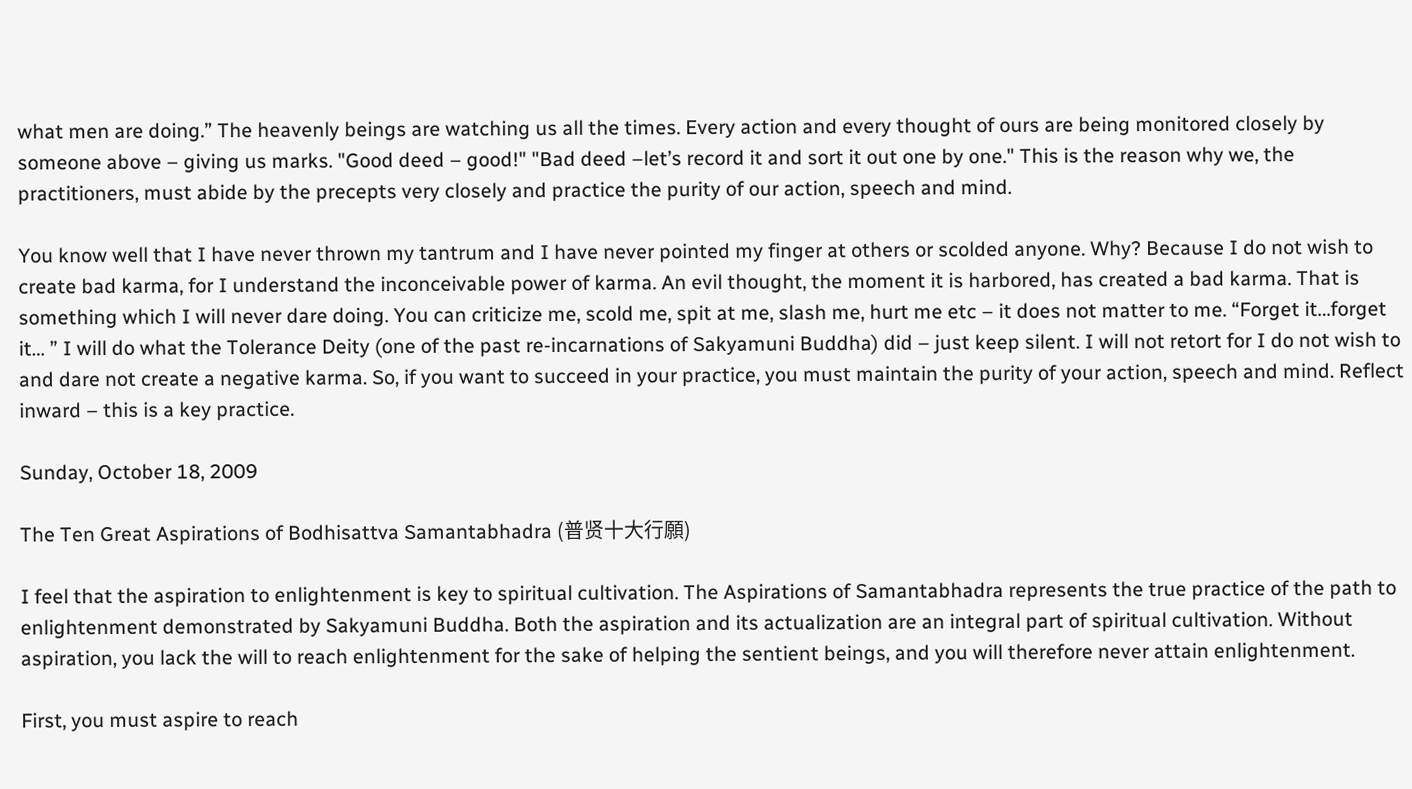what men are doing.” The heavenly beings are watching us all the times. Every action and every thought of ours are being monitored closely by someone above – giving us marks. "Good deed – good!" "Bad deed –let’s record it and sort it out one by one." This is the reason why we, the practitioners, must abide by the precepts very closely and practice the purity of our action, speech and mind.

You know well that I have never thrown my tantrum and I have never pointed my finger at others or scolded anyone. Why? Because I do not wish to create bad karma, for I understand the inconceivable power of karma. An evil thought, the moment it is harbored, has created a bad karma. That is something which I will never dare doing. You can criticize me, scold me, spit at me, slash me, hurt me etc – it does not matter to me. “Forget it…forget it… ” I will do what the Tolerance Deity (one of the past re-incarnations of Sakyamuni Buddha) did – just keep silent. I will not retort for I do not wish to and dare not create a negative karma. So, if you want to succeed in your practice, you must maintain the purity of your action, speech and mind. Reflect inward – this is a key practice.

Sunday, October 18, 2009

The Ten Great Aspirations of Bodhisattva Samantabhadra (普贤十大行願)

I feel that the aspiration to enlightenment is key to spiritual cultivation. The Aspirations of Samantabhadra represents the true practice of the path to enlightenment demonstrated by Sakyamuni Buddha. Both the aspiration and its actualization are an integral part of spiritual cultivation. Without aspiration, you lack the will to reach enlightenment for the sake of helping the sentient beings, and you will therefore never attain enlightenment.

First, you must aspire to reach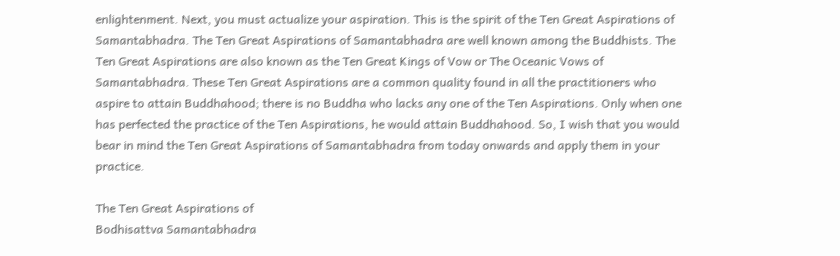enlightenment. Next, you must actualize your aspiration. This is the spirit of the Ten Great Aspirations of Samantabhadra. The Ten Great Aspirations of Samantabhadra are well known among the Buddhists. The Ten Great Aspirations are also known as the Ten Great Kings of Vow or The Oceanic Vows of Samantabhadra. These Ten Great Aspirations are a common quality found in all the practitioners who aspire to attain Buddhahood; there is no Buddha who lacks any one of the Ten Aspirations. Only when one has perfected the practice of the Ten Aspirations, he would attain Buddhahood. So, I wish that you would bear in mind the Ten Great Aspirations of Samantabhadra from today onwards and apply them in your practice.

The Ten Great Aspirations of
Bodhisattva Samantabhadra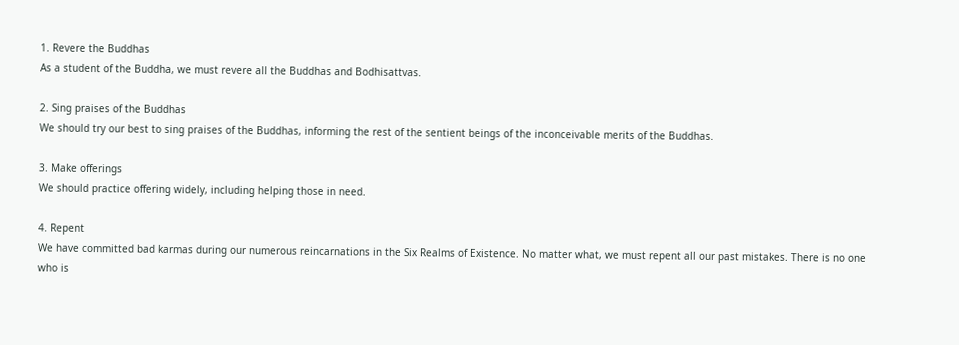1. Revere the Buddhas
As a student of the Buddha, we must revere all the Buddhas and Bodhisattvas.

2. Sing praises of the Buddhas
We should try our best to sing praises of the Buddhas, informing the rest of the sentient beings of the inconceivable merits of the Buddhas.

3. Make offerings
We should practice offering widely, including helping those in need.

4. Repent
We have committed bad karmas during our numerous reincarnations in the Six Realms of Existence. No matter what, we must repent all our past mistakes. There is no one who is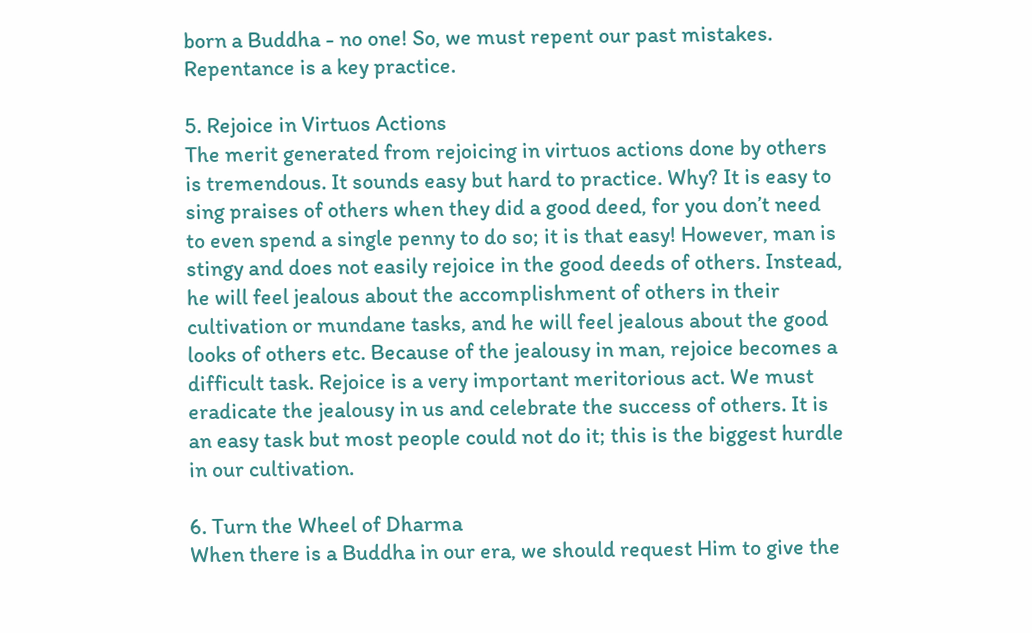born a Buddha - no one! So, we must repent our past mistakes. Repentance is a key practice.

5. Rejoice in Virtuos Actions
The merit generated from rejoicing in virtuos actions done by others is tremendous. It sounds easy but hard to practice. Why? It is easy to sing praises of others when they did a good deed, for you don’t need to even spend a single penny to do so; it is that easy! However, man is stingy and does not easily rejoice in the good deeds of others. Instead, he will feel jealous about the accomplishment of others in their cultivation or mundane tasks, and he will feel jealous about the good looks of others etc. Because of the jealousy in man, rejoice becomes a difficult task. Rejoice is a very important meritorious act. We must eradicate the jealousy in us and celebrate the success of others. It is an easy task but most people could not do it; this is the biggest hurdle in our cultivation.

6. Turn the Wheel of Dharma
When there is a Buddha in our era, we should request Him to give the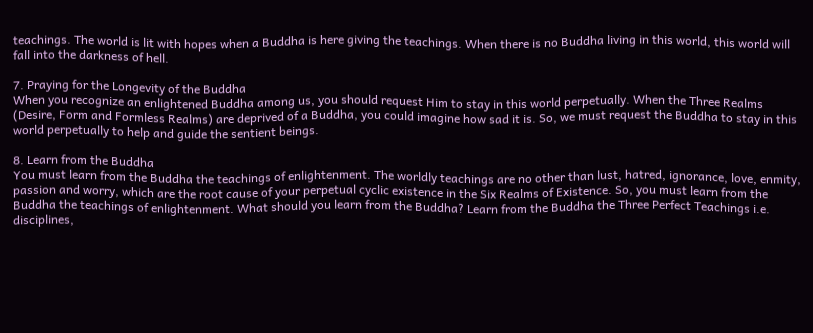teachings. The world is lit with hopes when a Buddha is here giving the teachings. When there is no Buddha living in this world, this world will fall into the darkness of hell.

7. Praying for the Longevity of the Buddha
When you recognize an enlightened Buddha among us, you should request Him to stay in this world perpetually. When the Three Realms (Desire, Form and Formless Realms) are deprived of a Buddha, you could imagine how sad it is. So, we must request the Buddha to stay in this world perpetually to help and guide the sentient beings.

8. Learn from the Buddha
You must learn from the Buddha the teachings of enlightenment. The worldly teachings are no other than lust, hatred, ignorance, love, enmity, passion and worry, which are the root cause of your perpetual cyclic existence in the Six Realms of Existence. So, you must learn from the Buddha the teachings of enlightenment. What should you learn from the Buddha? Learn from the Buddha the Three Perfect Teachings i.e. disciplines,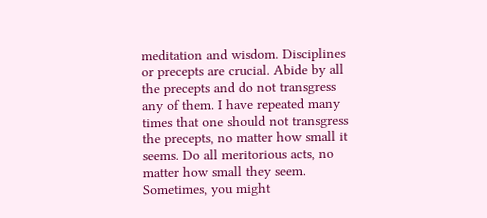meditation and wisdom. Disciplines or precepts are crucial. Abide by all the precepts and do not transgress any of them. I have repeated many times that one should not transgress the precepts, no matter how small it seems. Do all meritorious acts, no matter how small they seem. Sometimes, you might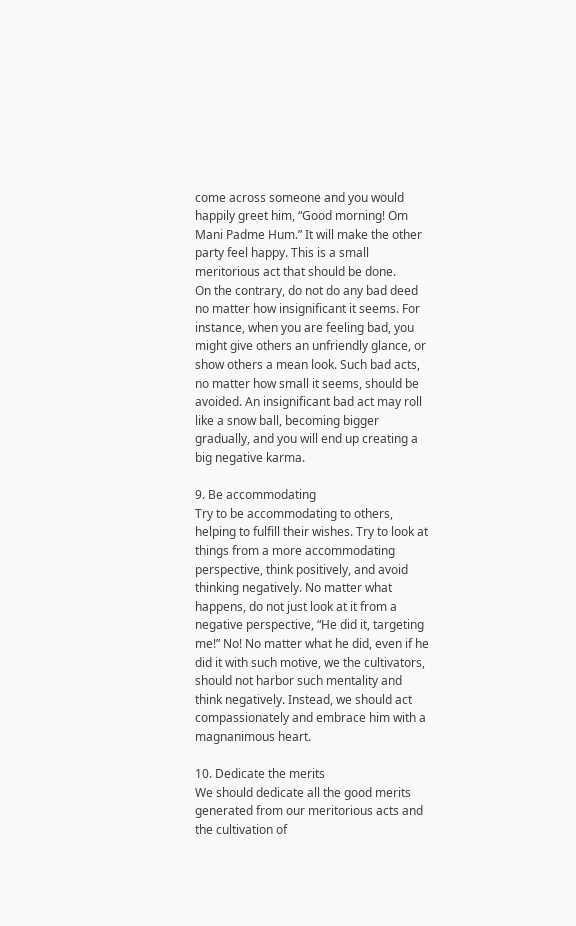come across someone and you would happily greet him, “Good morning! Om Mani Padme Hum.” It will make the other party feel happy. This is a small meritorious act that should be done.
On the contrary, do not do any bad deed no matter how insignificant it seems. For instance, when you are feeling bad, you might give others an unfriendly glance, or show others a mean look. Such bad acts, no matter how small it seems, should be avoided. An insignificant bad act may roll like a snow ball, becoming bigger gradually, and you will end up creating a big negative karma.

9. Be accommodating
Try to be accommodating to others, helping to fulfill their wishes. Try to look at things from a more accommodating perspective, think positively, and avoid thinking negatively. No matter what happens, do not just look at it from a negative perspective, “He did it, targeting me!” No! No matter what he did, even if he did it with such motive, we the cultivators, should not harbor such mentality and think negatively. Instead, we should act compassionately and embrace him with a magnanimous heart.

10. Dedicate the merits
We should dedicate all the good merits generated from our meritorious acts and the cultivation of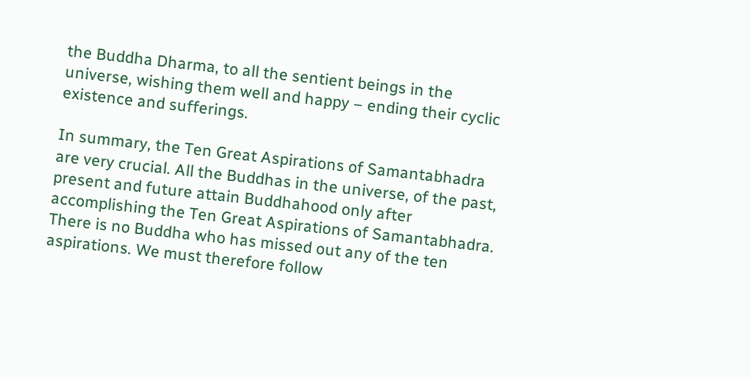the Buddha Dharma, to all the sentient beings in the universe, wishing them well and happy – ending their cyclic existence and sufferings.

In summary, the Ten Great Aspirations of Samantabhadra are very crucial. All the Buddhas in the universe, of the past, present and future attain Buddhahood only after accomplishing the Ten Great Aspirations of Samantabhadra. There is no Buddha who has missed out any of the ten aspirations. We must therefore follow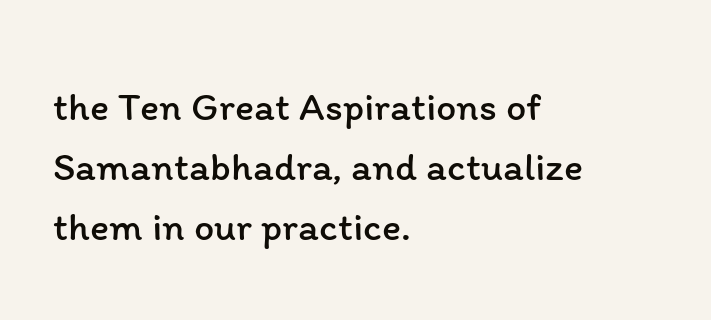the Ten Great Aspirations of Samantabhadra, and actualize them in our practice.